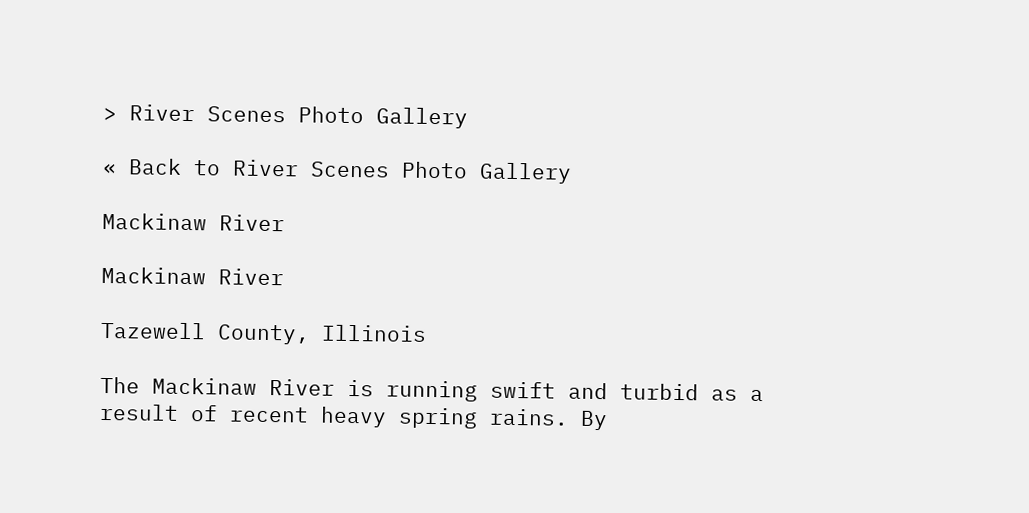> River Scenes Photo Gallery

« Back to River Scenes Photo Gallery

Mackinaw River

Mackinaw River

Tazewell County, Illinois

The Mackinaw River is running swift and turbid as a result of recent heavy spring rains. By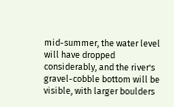mid-summer, the water level will have dropped considerably, and the river's gravel-cobble bottom will be visible, with larger boulders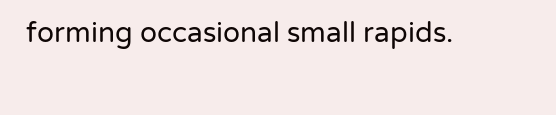forming occasional small rapids.